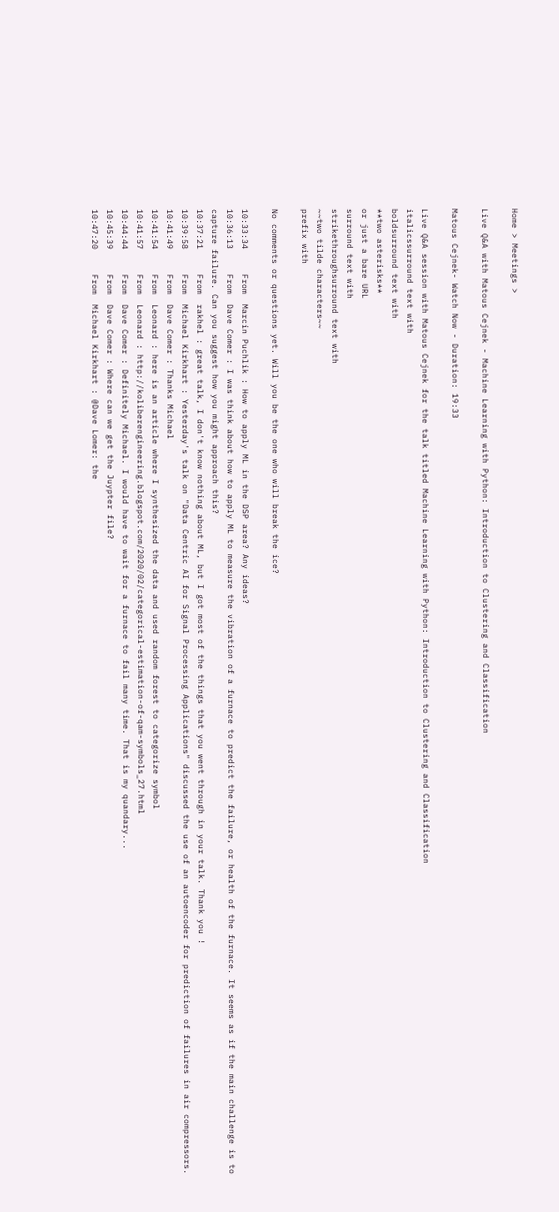Home > Meetings >

Live Q&A with Matous Cejnek - Machine Learning with Python: Introduction to Clustering and Classification

Matous Cejnek- Watch Now - Duration: 19:33

Live Q&A session with Matous Cejnek for the talk titled Machine Learning with Python: Introduction to Clustering and Classification
italicssurround text with
boldsurround text with
**two asterisks**
or just a bare URL
surround text with
strikethroughsurround text with
~~two tilde characters~~
prefix with

No comments or questions yet. Will you be the one who will break the ice?

10:33:34     From  Marcin Puchlik : How to apply ML in the DSP area? Any ideas?
10:36:13     From  Dave Comer : I was think about how to apply ML to measure the vibration of a furnace to predict the failure, or health of the furnace. It seems as if the main challenge is to capture failure. Can you suggest how you might approach this?
10:37:21     From  rakhel : great talk, I don't know nothing about ML, but I got most of the things that you went through in your talk. Thank you !
10:39:58     From  Michael Kirkhart : Yesterday's talk on "Data Centric AI for Signal Processing Applications" discussed the use of an autoencoder for prediction of failures in air compressors.
10:41:49     From  Dave Comer : Thanks Michael
10:41:54     From  Leonard : here is an article where I synthesized the data and used random forest to categorize symbol
10:41:57     From  Leonard : http://koliberengineering.blogspot.com/2020/02/categorical-estimation-of-qam-symbols_27.html
10:44:44     From  Dave Comer : Definitely Michael. I would have to wait for a furnace to fail many time. That is my quandary...
10:45:39     From  Dave Comer : Where can we get the Juypter file?
10:47:20     From  Michael Kirkhart : @Dave Lomer: the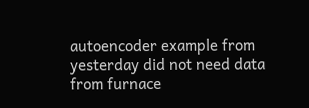autoencoder example from yesterday did not need data from furnace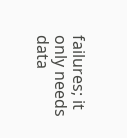failures; it only needs data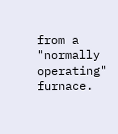from a "normally operating" furnace.